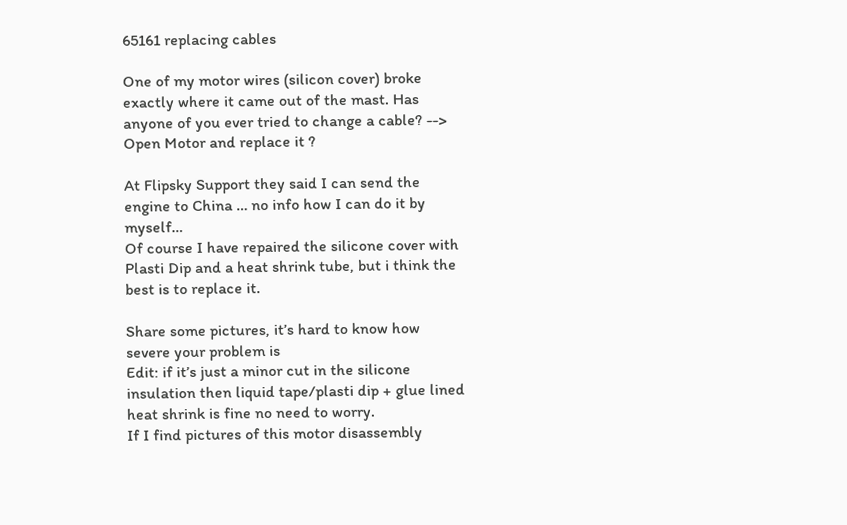65161 replacing cables

One of my motor wires (silicon cover) broke exactly where it came out of the mast. Has anyone of you ever tried to change a cable? --> Open Motor and replace it ?

At Flipsky Support they said I can send the engine to China … no info how I can do it by myself…
Of course I have repaired the silicone cover with Plasti Dip and a heat shrink tube, but i think the best is to replace it.

Share some pictures, it’s hard to know how severe your problem is
Edit: if it’s just a minor cut in the silicone insulation then liquid tape/plasti dip + glue lined heat shrink is fine no need to worry.
If I find pictures of this motor disassembly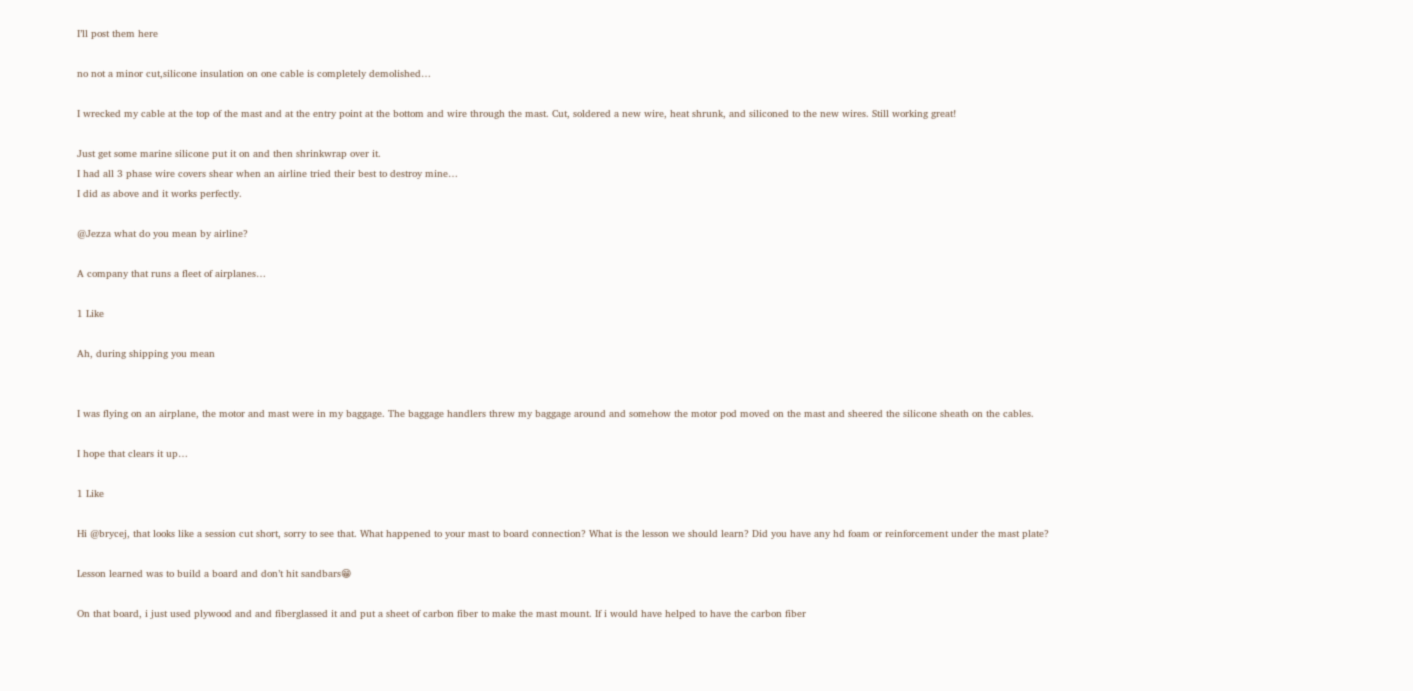I’ll post them here

no not a minor cut,silicone insulation on one cable is completely demolished…

I wrecked my cable at the top of the mast and at the entry point at the bottom and wire through the mast. Cut, soldered a new wire, heat shrunk, and siliconed to the new wires. Still working great!

Just get some marine silicone put it on and then shrinkwrap over it.
I had all 3 phase wire covers shear when an airline tried their best to destroy mine…
I did as above and it works perfectly.

@Jezza what do you mean by airline?

A company that runs a fleet of airplanes…

1 Like

Ah, during shipping you mean


I was flying on an airplane, the motor and mast were in my baggage. The baggage handlers threw my baggage around and somehow the motor pod moved on the mast and sheered the silicone sheath on the cables.

I hope that clears it up…

1 Like

Hi @brycej, that looks like a session cut short, sorry to see that. What happened to your mast to board connection? What is the lesson we should learn? Did you have any hd foam or reinforcement under the mast plate?

Lesson learned was to build a board and don’t hit sandbars😁

On that board, i just used plywood and and fiberglassed it and put a sheet of carbon fiber to make the mast mount. If i would have helped to have the carbon fiber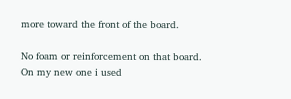more toward the front of the board.

No foam or reinforcement on that board. On my new one i used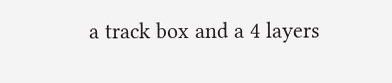a track box and a 4 layers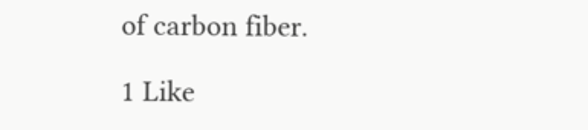of carbon fiber.

1 Like